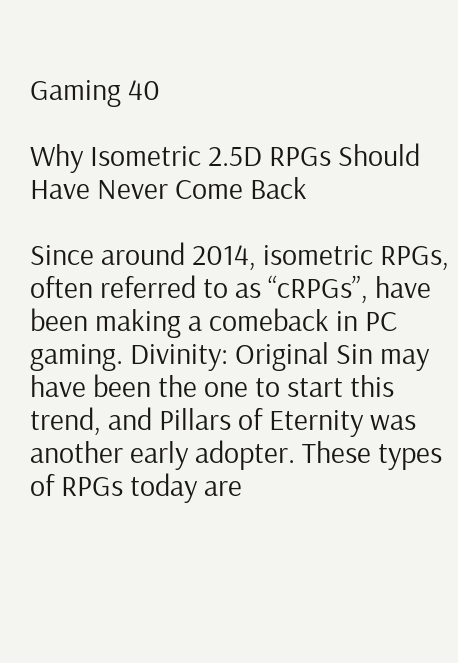Gaming 40

Why Isometric 2.5D RPGs Should Have Never Come Back

Since around 2014, isometric RPGs, often referred to as “cRPGs”, have been making a comeback in PC gaming. Divinity: Original Sin may have been the one to start this trend, and Pillars of Eternity was another early adopter. These types of RPGs today are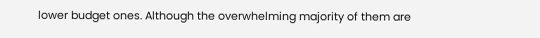lower budget ones. Although the overwhelming majority of them are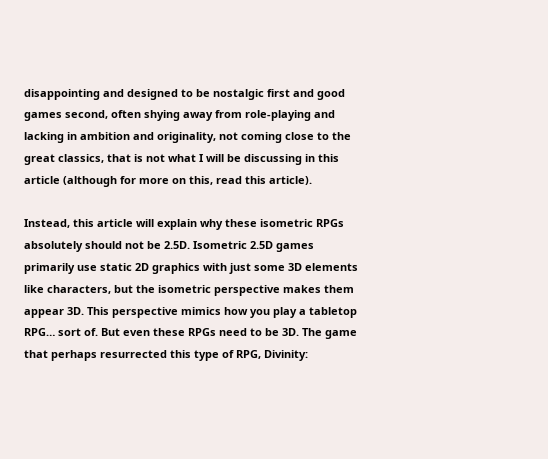disappointing and designed to be nostalgic first and good games second, often shying away from role-playing and lacking in ambition and originality, not coming close to the great classics, that is not what I will be discussing in this article (although for more on this, read this article).

Instead, this article will explain why these isometric RPGs absolutely should not be 2.5D. Isometric 2.5D games primarily use static 2D graphics with just some 3D elements like characters, but the isometric perspective makes them appear 3D. This perspective mimics how you play a tabletop RPG… sort of. But even these RPGs need to be 3D. The game that perhaps resurrected this type of RPG, Divinity: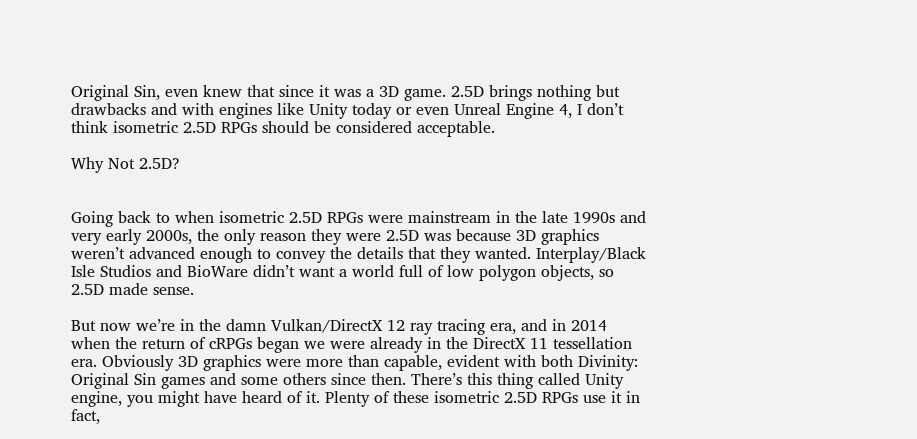Original Sin, even knew that since it was a 3D game. 2.5D brings nothing but drawbacks and with engines like Unity today or even Unreal Engine 4, I don’t think isometric 2.5D RPGs should be considered acceptable.

Why Not 2.5D?


Going back to when isometric 2.5D RPGs were mainstream in the late 1990s and very early 2000s, the only reason they were 2.5D was because 3D graphics weren’t advanced enough to convey the details that they wanted. Interplay/Black Isle Studios and BioWare didn’t want a world full of low polygon objects, so 2.5D made sense.

But now we’re in the damn Vulkan/DirectX 12 ray tracing era, and in 2014 when the return of cRPGs began we were already in the DirectX 11 tessellation era. Obviously 3D graphics were more than capable, evident with both Divinity: Original Sin games and some others since then. There’s this thing called Unity engine, you might have heard of it. Plenty of these isometric 2.5D RPGs use it in fact,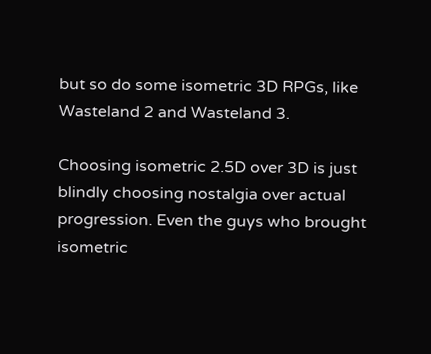but so do some isometric 3D RPGs, like Wasteland 2 and Wasteland 3.

Choosing isometric 2.5D over 3D is just blindly choosing nostalgia over actual progression. Even the guys who brought isometric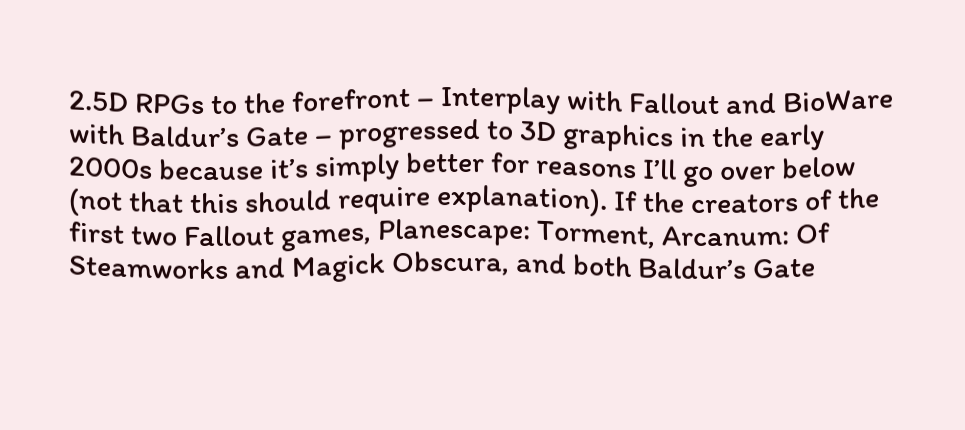2.5D RPGs to the forefront – Interplay with Fallout and BioWare with Baldur’s Gate – progressed to 3D graphics in the early 2000s because it’s simply better for reasons I’ll go over below (not that this should require explanation). If the creators of the first two Fallout games, Planescape: Torment, Arcanum: Of Steamworks and Magick Obscura, and both Baldur’s Gate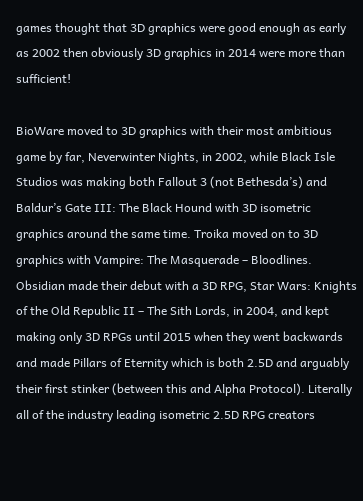games thought that 3D graphics were good enough as early as 2002 then obviously 3D graphics in 2014 were more than sufficient!

BioWare moved to 3D graphics with their most ambitious game by far, Neverwinter Nights, in 2002, while Black Isle Studios was making both Fallout 3 (not Bethesda’s) and Baldur’s Gate III: The Black Hound with 3D isometric graphics around the same time. Troika moved on to 3D graphics with Vampire: The Masquerade – Bloodlines. Obsidian made their debut with a 3D RPG, Star Wars: Knights of the Old Republic II – The Sith Lords, in 2004, and kept making only 3D RPGs until 2015 when they went backwards and made Pillars of Eternity which is both 2.5D and arguably their first stinker (between this and Alpha Protocol). Literally all of the industry leading isometric 2.5D RPG creators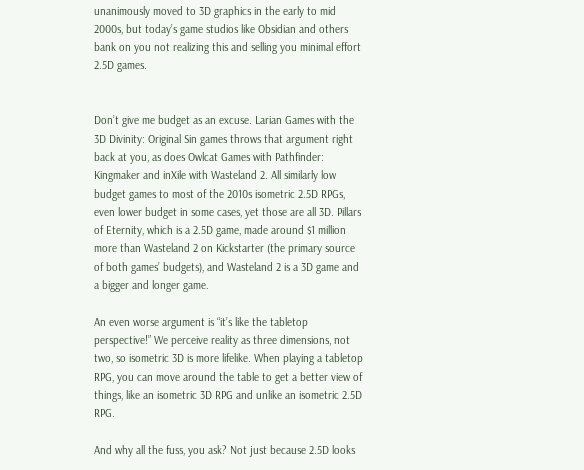unanimously moved to 3D graphics in the early to mid 2000s, but today’s game studios like Obsidian and others bank on you not realizing this and selling you minimal effort 2.5D games.


Don’t give me budget as an excuse. Larian Games with the 3D Divinity: Original Sin games throws that argument right back at you, as does Owlcat Games with Pathfinder: Kingmaker and inXile with Wasteland 2. All similarly low budget games to most of the 2010s isometric 2.5D RPGs, even lower budget in some cases, yet those are all 3D. Pillars of Eternity, which is a 2.5D game, made around $1 million more than Wasteland 2 on Kickstarter (the primary source of both games’ budgets), and Wasteland 2 is a 3D game and a bigger and longer game.

An even worse argument is “it’s like the tabletop perspective!” We perceive reality as three dimensions, not two, so isometric 3D is more lifelike. When playing a tabletop RPG, you can move around the table to get a better view of things, like an isometric 3D RPG and unlike an isometric 2.5D RPG.

And why all the fuss, you ask? Not just because 2.5D looks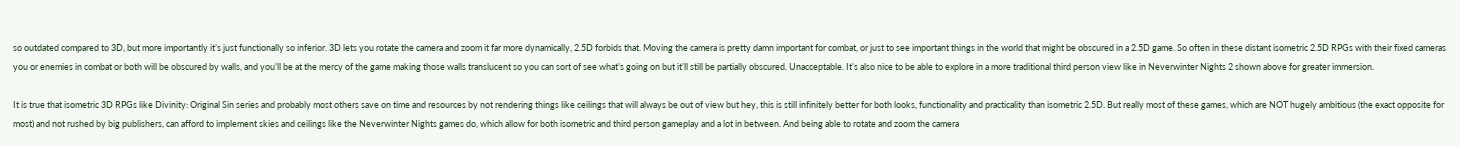so outdated compared to 3D, but more importantly it’s just functionally so inferior. 3D lets you rotate the camera and zoom it far more dynamically, 2.5D forbids that. Moving the camera is pretty damn important for combat, or just to see important things in the world that might be obscured in a 2.5D game. So often in these distant isometric 2.5D RPGs with their fixed cameras you or enemies in combat or both will be obscured by walls, and you’ll be at the mercy of the game making those walls translucent so you can sort of see what’s going on but it’ll still be partially obscured. Unacceptable. It’s also nice to be able to explore in a more traditional third person view like in Neverwinter Nights 2 shown above for greater immersion.

It is true that isometric 3D RPGs like Divinity: Original Sin series and probably most others save on time and resources by not rendering things like ceilings that will always be out of view but hey, this is still infinitely better for both looks, functionality and practicality than isometric 2.5D. But really most of these games, which are NOT hugely ambitious (the exact opposite for most) and not rushed by big publishers, can afford to implement skies and ceilings like the Neverwinter Nights games do, which allow for both isometric and third person gameplay and a lot in between. And being able to rotate and zoom the camera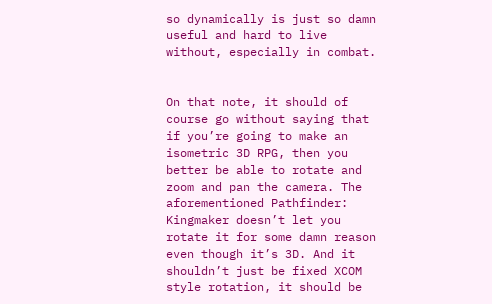so dynamically is just so damn useful and hard to live without, especially in combat.


On that note, it should of course go without saying that if you’re going to make an isometric 3D RPG, then you better be able to rotate and zoom and pan the camera. The aforementioned Pathfinder: Kingmaker doesn’t let you rotate it for some damn reason even though it’s 3D. And it shouldn’t just be fixed XCOM style rotation, it should be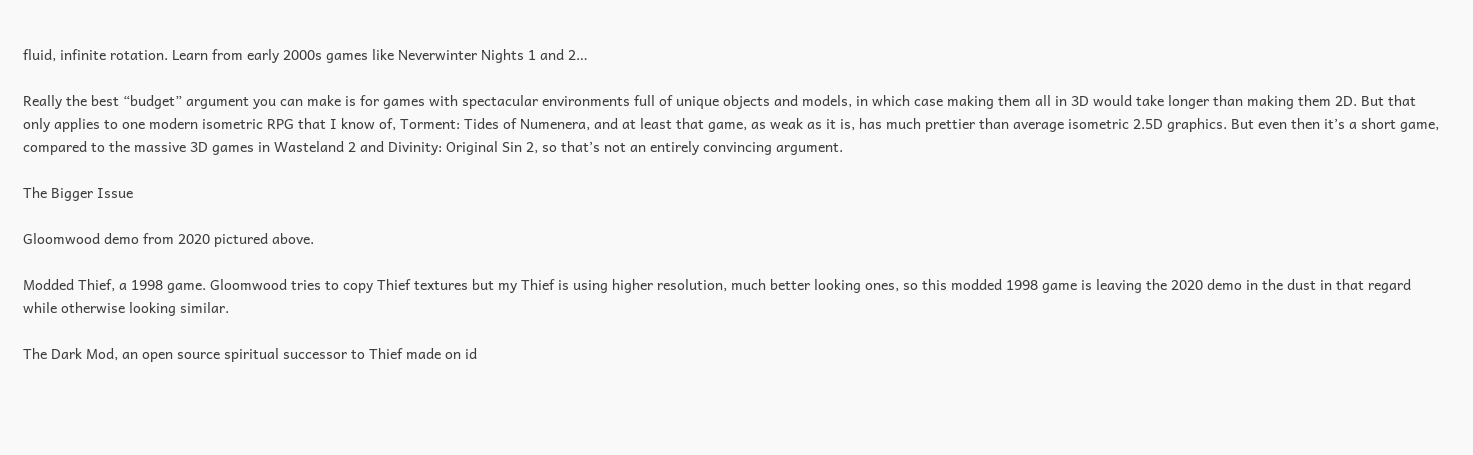fluid, infinite rotation. Learn from early 2000s games like Neverwinter Nights 1 and 2…

Really the best “budget” argument you can make is for games with spectacular environments full of unique objects and models, in which case making them all in 3D would take longer than making them 2D. But that only applies to one modern isometric RPG that I know of, Torment: Tides of Numenera, and at least that game, as weak as it is, has much prettier than average isometric 2.5D graphics. But even then it’s a short game, compared to the massive 3D games in Wasteland 2 and Divinity: Original Sin 2, so that’s not an entirely convincing argument.

The Bigger Issue

Gloomwood demo from 2020 pictured above.

Modded Thief, a 1998 game. Gloomwood tries to copy Thief textures but my Thief is using higher resolution, much better looking ones, so this modded 1998 game is leaving the 2020 demo in the dust in that regard while otherwise looking similar.

The Dark Mod, an open source spiritual successor to Thief made on id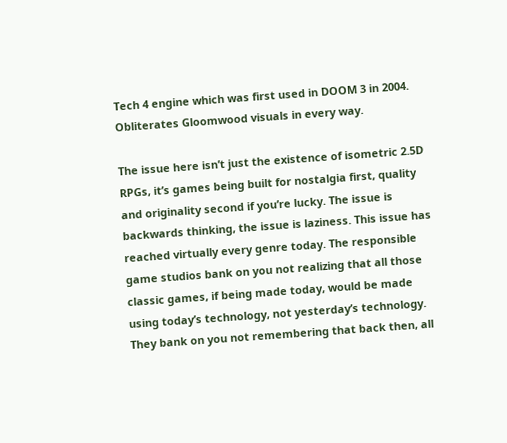Tech 4 engine which was first used in DOOM 3 in 2004. Obliterates Gloomwood visuals in every way.

The issue here isn’t just the existence of isometric 2.5D RPGs, it’s games being built for nostalgia first, quality and originality second if you’re lucky. The issue is backwards thinking, the issue is laziness. This issue has reached virtually every genre today. The responsible game studios bank on you not realizing that all those classic games, if being made today, would be made using today’s technology, not yesterday’s technology. They bank on you not remembering that back then, all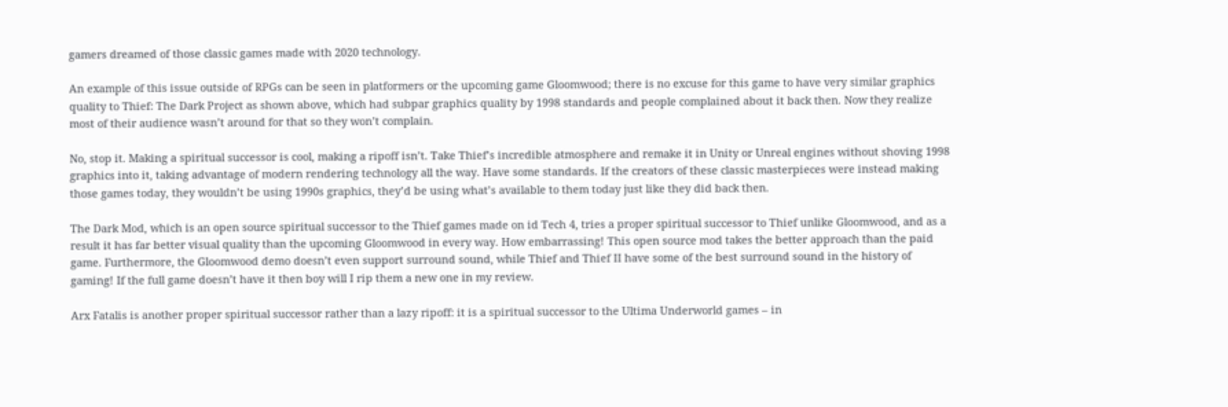gamers dreamed of those classic games made with 2020 technology.

An example of this issue outside of RPGs can be seen in platformers or the upcoming game Gloomwood; there is no excuse for this game to have very similar graphics quality to Thief: The Dark Project as shown above, which had subpar graphics quality by 1998 standards and people complained about it back then. Now they realize most of their audience wasn’t around for that so they won’t complain.

No, stop it. Making a spiritual successor is cool, making a ripoff isn’t. Take Thief’s incredible atmosphere and remake it in Unity or Unreal engines without shoving 1998 graphics into it, taking advantage of modern rendering technology all the way. Have some standards. If the creators of these classic masterpieces were instead making those games today, they wouldn’t be using 1990s graphics, they’d be using what’s available to them today just like they did back then.

The Dark Mod, which is an open source spiritual successor to the Thief games made on id Tech 4, tries a proper spiritual successor to Thief unlike Gloomwood, and as a result it has far better visual quality than the upcoming Gloomwood in every way. How embarrassing! This open source mod takes the better approach than the paid game. Furthermore, the Gloomwood demo doesn’t even support surround sound, while Thief and Thief II have some of the best surround sound in the history of gaming! If the full game doesn’t have it then boy will I rip them a new one in my review.

Arx Fatalis is another proper spiritual successor rather than a lazy ripoff: it is a spiritual successor to the Ultima Underworld games – in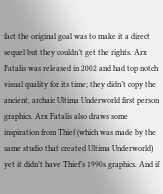fact the original goal was to make it a direct sequel but they couldn’t get the rights. Arx Fatalis was released in 2002 and had top notch visual quality for its time; they didn’t copy the ancient, archaic Ultima Underworld first person graphics. Arx Fatalis also draws some inspiration from Thief (which was made by the same studio that created Ultima Underworld) yet it didn’t have Thief’s 1990s graphics. And if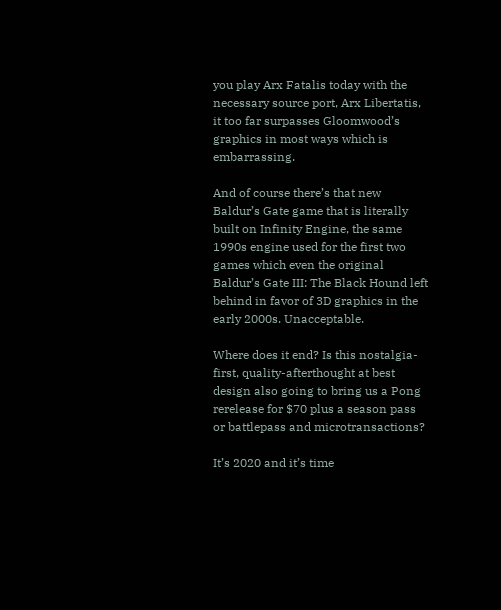you play Arx Fatalis today with the necessary source port, Arx Libertatis, it too far surpasses Gloomwood’s graphics in most ways which is embarrassing.

And of course there’s that new Baldur’s Gate game that is literally built on Infinity Engine, the same 1990s engine used for the first two games which even the original Baldur’s Gate III: The Black Hound left behind in favor of 3D graphics in the early 2000s. Unacceptable.

Where does it end? Is this nostalgia-first, quality-afterthought at best design also going to bring us a Pong rerelease for $70 plus a season pass or battlepass and microtransactions?

It’s 2020 and it’s time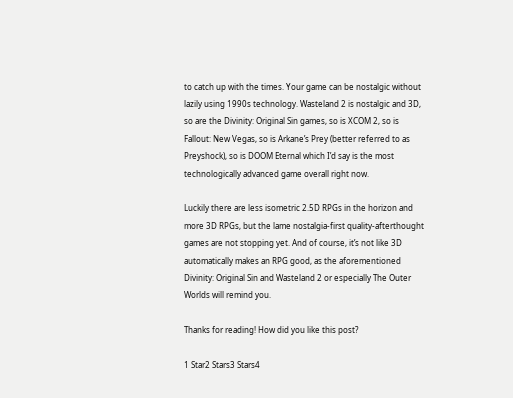to catch up with the times. Your game can be nostalgic without lazily using 1990s technology. Wasteland 2 is nostalgic and 3D, so are the Divinity: Original Sin games, so is XCOM 2, so is Fallout: New Vegas, so is Arkane’s Prey (better referred to as Preyshock), so is DOOM Eternal which I’d say is the most technologically advanced game overall right now.

Luckily there are less isometric 2.5D RPGs in the horizon and more 3D RPGs, but the lame nostalgia-first quality-afterthought games are not stopping yet. And of course, it’s not like 3D automatically makes an RPG good, as the aforementioned Divinity: Original Sin and Wasteland 2 or especially The Outer Worlds will remind you.

Thanks for reading! How did you like this post?

1 Star2 Stars3 Stars4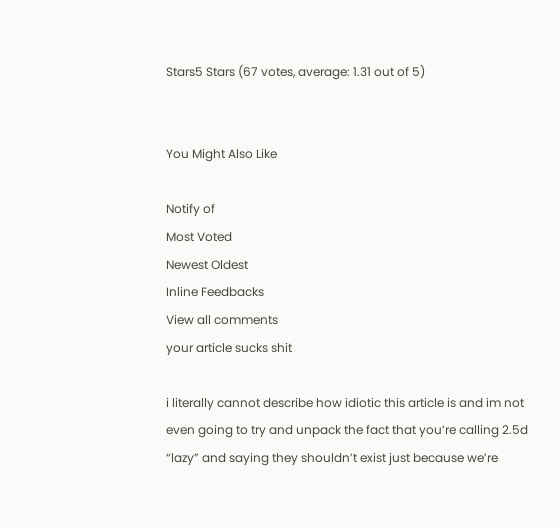Stars5 Stars (67 votes, average: 1.31 out of 5)


You Might Also Like

Notify of
Most Voted
Newest Oldest
Inline Feedbacks
View all comments
your article sucks shit

i literally cannot describe how idiotic this article is and im not even going to try and unpack the fact that you’re calling 2.5d “lazy” and saying they shouldn’t exist just because we’re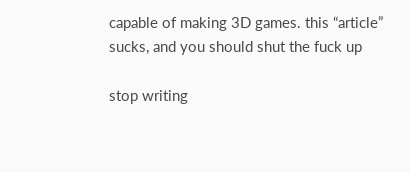capable of making 3D games. this “article” sucks, and you should shut the fuck up

stop writing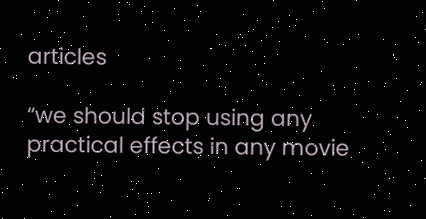articles

“we should stop using any practical effects in any movie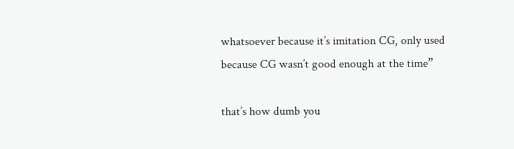whatsoever because it’s imitation CG, only used because CG wasn’t good enough at the time”

that’s how dumb you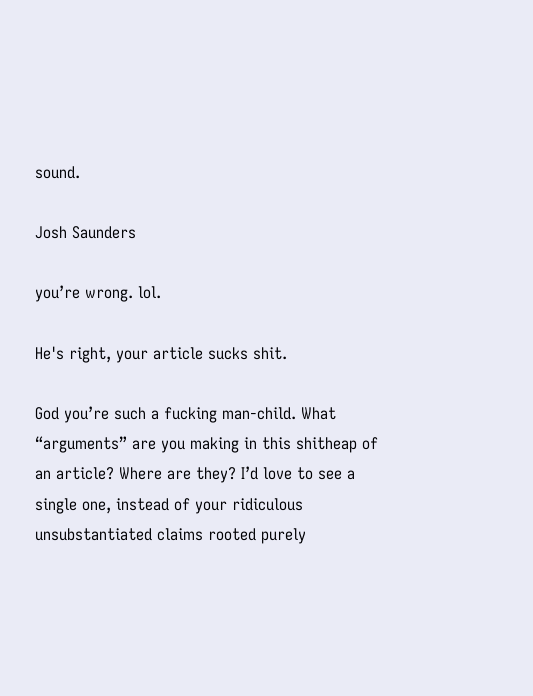sound.

Josh Saunders

you’re wrong. lol.

He's right, your article sucks shit.

God you’re such a fucking man-child. What “arguments” are you making in this shitheap of an article? Where are they? I’d love to see a single one, instead of your ridiculous unsubstantiated claims rooted purely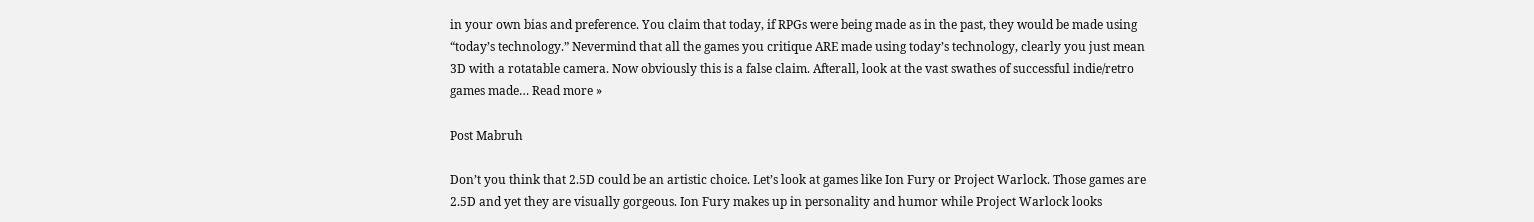in your own bias and preference. You claim that today, if RPGs were being made as in the past, they would be made using “today’s technology.” Nevermind that all the games you critique ARE made using today’s technology, clearly you just mean 3D with a rotatable camera. Now obviously this is a false claim. Afterall, look at the vast swathes of successful indie/retro games made… Read more »

Post Mabruh

Don’t you think that 2.5D could be an artistic choice. Let’s look at games like Ion Fury or Project Warlock. Those games are 2.5D and yet they are visually gorgeous. Ion Fury makes up in personality and humor while Project Warlock looks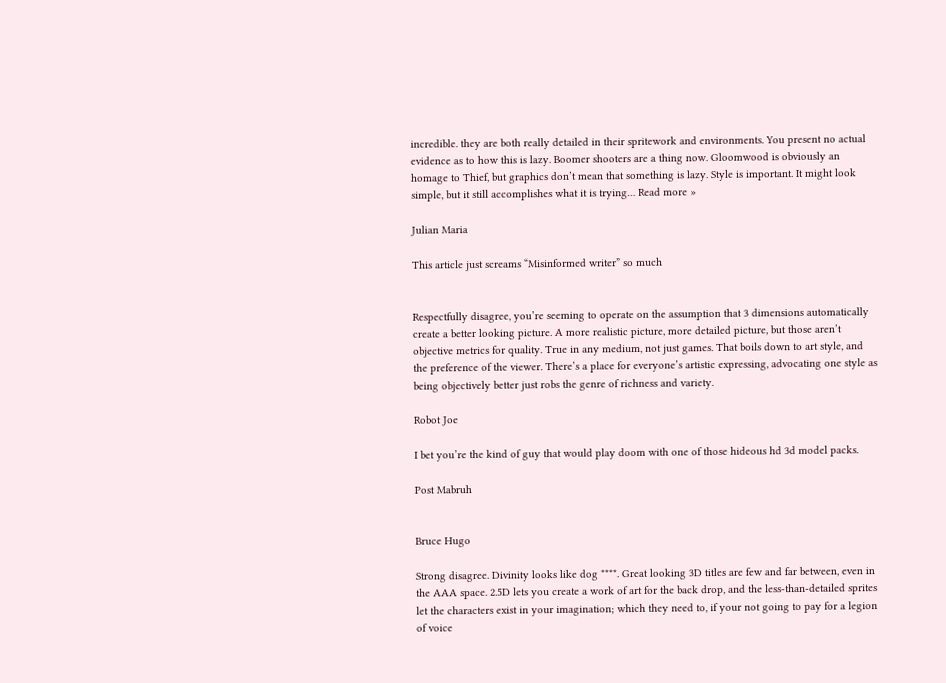incredible. they are both really detailed in their spritework and environments. You present no actual evidence as to how this is lazy. Boomer shooters are a thing now. Gloomwood is obviously an homage to Thief, but graphics don’t mean that something is lazy. Style is important. It might look simple, but it still accomplishes what it is trying… Read more »

Julian Maria

This article just screams “Misinformed writer” so much


Respectfully disagree, you’re seeming to operate on the assumption that 3 dimensions automatically create a better looking picture. A more realistic picture, more detailed picture, but those aren’t objective metrics for quality. True in any medium, not just games. That boils down to art style, and the preference of the viewer. There’s a place for everyone’s artistic expressing, advocating one style as being objectively better just robs the genre of richness and variety.

Robot Joe

I bet you’re the kind of guy that would play doom with one of those hideous hd 3d model packs.

Post Mabruh


Bruce Hugo

Strong disagree. Divinity looks like dog ****. Great looking 3D titles are few and far between, even in the AAA space. 2.5D lets you create a work of art for the back drop, and the less-than-detailed sprites let the characters exist in your imagination; which they need to, if your not going to pay for a legion of voice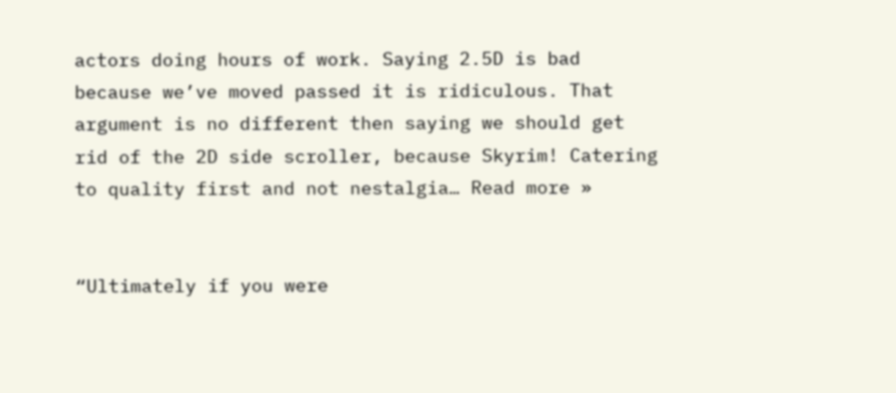actors doing hours of work. Saying 2.5D is bad because we’ve moved passed it is ridiculous. That argument is no different then saying we should get rid of the 2D side scroller, because Skyrim! Catering to quality first and not nestalgia… Read more »


“Ultimately if you were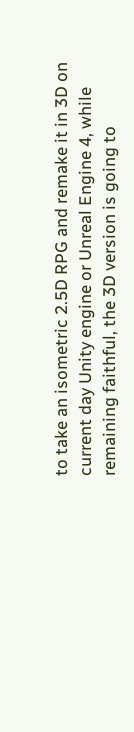to take an isometric 2.5D RPG and remake it in 3D on current day Unity engine or Unreal Engine 4, while remaining faithful, the 3D version is going to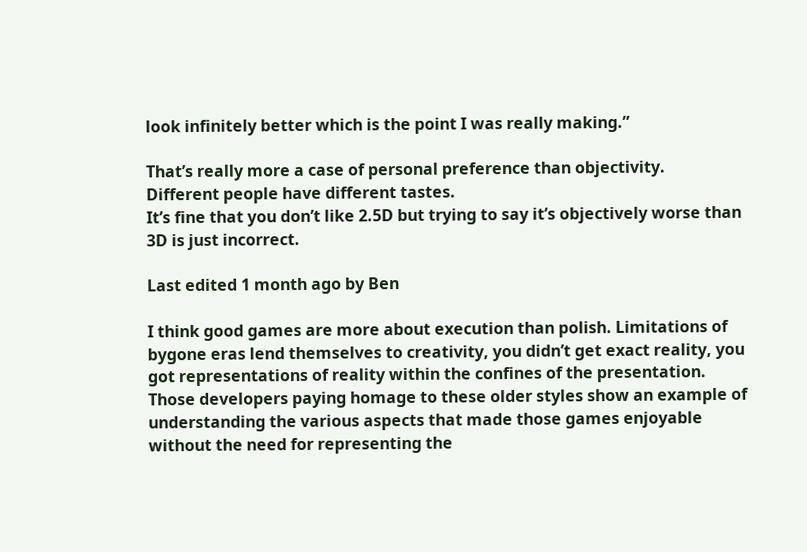look infinitely better which is the point I was really making.”

That’s really more a case of personal preference than objectivity.
Different people have different tastes.
It’s fine that you don’t like 2.5D but trying to say it’s objectively worse than 3D is just incorrect.

Last edited 1 month ago by Ben

I think good games are more about execution than polish. Limitations of bygone eras lend themselves to creativity, you didn’t get exact reality, you got representations of reality within the confines of the presentation. Those developers paying homage to these older styles show an example of understanding the various aspects that made those games enjoyable without the need for representing the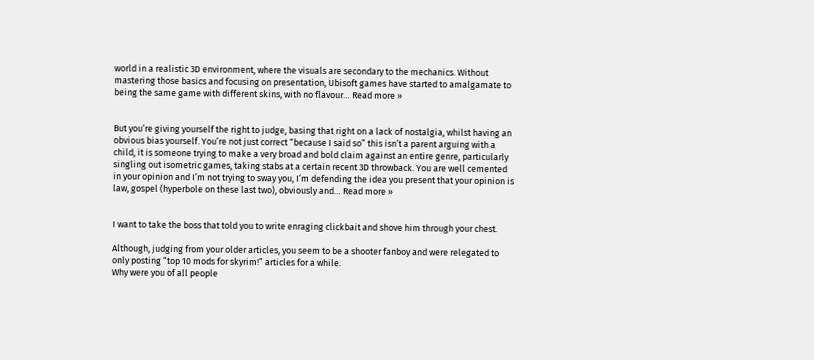world in a realistic 3D environment, where the visuals are secondary to the mechanics. Without mastering those basics and focusing on presentation, Ubisoft games have started to amalgamate to being the same game with different skins, with no flavour… Read more »


But you’re giving yourself the right to judge, basing that right on a lack of nostalgia, whilst having an obvious bias yourself. You’re not just correct “because I said so” this isn’t a parent arguing with a child, it is someone trying to make a very broad and bold claim against an entire genre, particularly singling out isometric games, taking stabs at a certain recent 3D throwback. You are well cemented in your opinion and I’m not trying to sway you, I’m defending the idea you present that your opinion is law, gospel (hyperbole on these last two), obviously and… Read more »


I want to take the boss that told you to write enraging clickbait and shove him through your chest.

Although, judging from your older articles, you seem to be a shooter fanboy and were relegated to only posting “top 10 mods for skyrim!” articles for a while.
Why were you of all people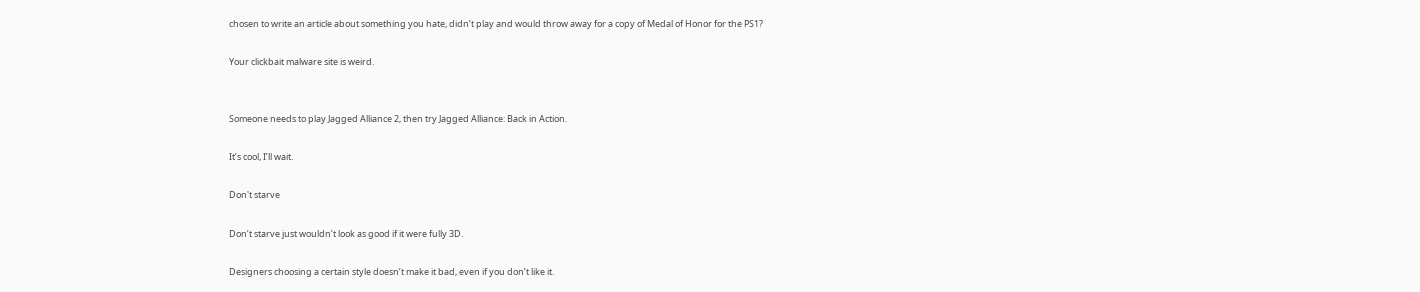chosen to write an article about something you hate, didn’t play and would throw away for a copy of Medal of Honor for the PS1?

Your clickbait malware site is weird.


Someone needs to play Jagged Alliance 2, then try Jagged Alliance: Back in Action.

It’s cool, I’ll wait.

Don't starve

Don’t starve just wouldn’t look as good if it were fully 3D.

Designers choosing a certain style doesn’t make it bad, even if you don’t like it.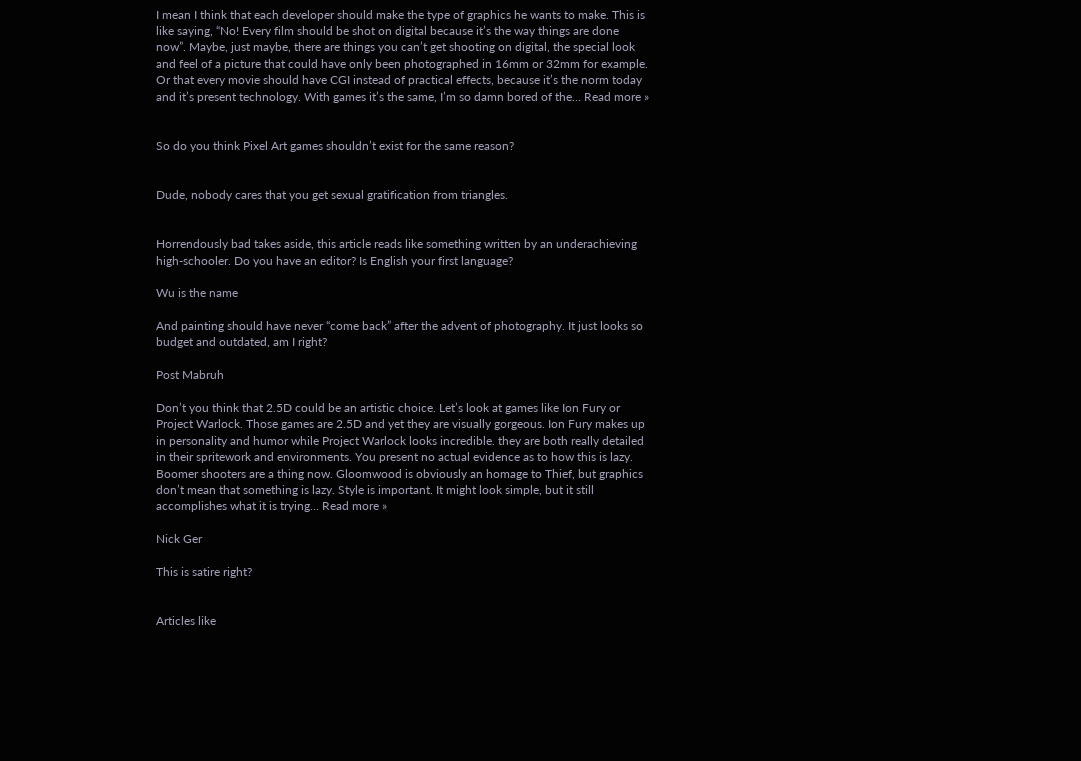I mean I think that each developer should make the type of graphics he wants to make. This is like saying, “No! Every film should be shot on digital because it’s the way things are done now”. Maybe, just maybe, there are things you can’t get shooting on digital, the special look and feel of a picture that could have only been photographed in 16mm or 32mm for example. Or that every movie should have CGI instead of practical effects, because it’s the norm today and it’s present technology. With games it’s the same, I’m so damn bored of the… Read more »


So do you think Pixel Art games shouldn’t exist for the same reason?


Dude, nobody cares that you get sexual gratification from triangles.


Horrendously bad takes aside, this article reads like something written by an underachieving high-schooler. Do you have an editor? Is English your first language?

Wu is the name

And painting should have never “come back” after the advent of photography. It just looks so budget and outdated, am I right?

Post Mabruh

Don’t you think that 2.5D could be an artistic choice. Let’s look at games like Ion Fury or Project Warlock. Those games are 2.5D and yet they are visually gorgeous. Ion Fury makes up in personality and humor while Project Warlock looks incredible. they are both really detailed in their spritework and environments. You present no actual evidence as to how this is lazy. Boomer shooters are a thing now. Gloomwood is obviously an homage to Thief, but graphics don’t mean that something is lazy. Style is important. It might look simple, but it still accomplishes what it is trying… Read more »

Nick Ger

This is satire right?


Articles like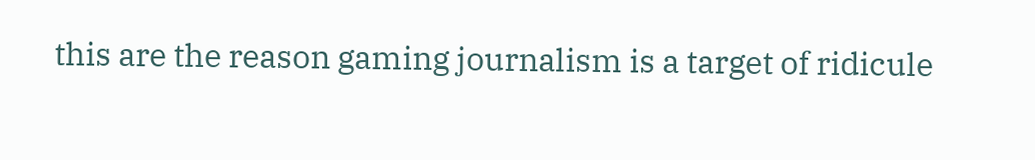this are the reason gaming journalism is a target of ridicule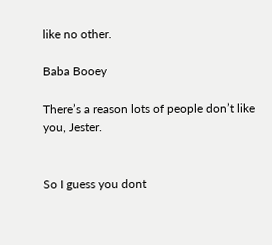like no other.

Baba Booey

There’s a reason lots of people don’t like you, Jester.


So I guess you dont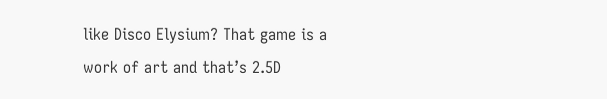like Disco Elysium? That game is a work of art and that’s 2.5D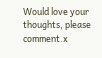Would love your thoughts, please comment.x